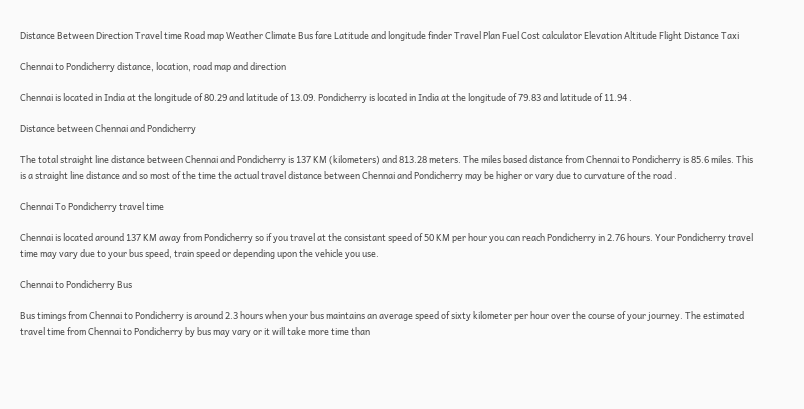Distance Between Direction Travel time Road map Weather Climate Bus fare Latitude and longitude finder Travel Plan Fuel Cost calculator Elevation Altitude Flight Distance Taxi

Chennai to Pondicherry distance, location, road map and direction

Chennai is located in India at the longitude of 80.29 and latitude of 13.09. Pondicherry is located in India at the longitude of 79.83 and latitude of 11.94 .

Distance between Chennai and Pondicherry

The total straight line distance between Chennai and Pondicherry is 137 KM (kilometers) and 813.28 meters. The miles based distance from Chennai to Pondicherry is 85.6 miles. This is a straight line distance and so most of the time the actual travel distance between Chennai and Pondicherry may be higher or vary due to curvature of the road .

Chennai To Pondicherry travel time

Chennai is located around 137 KM away from Pondicherry so if you travel at the consistant speed of 50 KM per hour you can reach Pondicherry in 2.76 hours. Your Pondicherry travel time may vary due to your bus speed, train speed or depending upon the vehicle you use.

Chennai to Pondicherry Bus

Bus timings from Chennai to Pondicherry is around 2.3 hours when your bus maintains an average speed of sixty kilometer per hour over the course of your journey. The estimated travel time from Chennai to Pondicherry by bus may vary or it will take more time than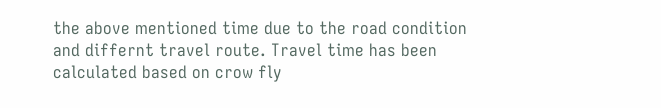the above mentioned time due to the road condition and differnt travel route. Travel time has been calculated based on crow fly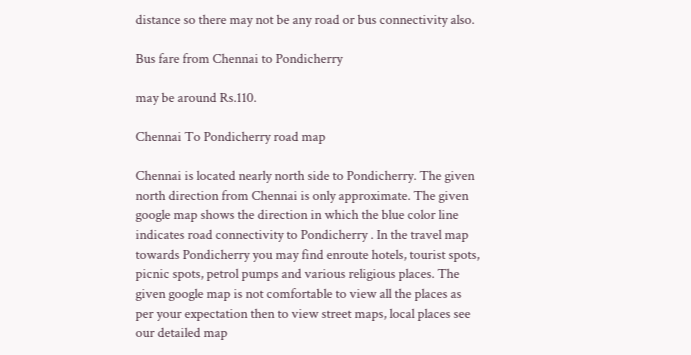distance so there may not be any road or bus connectivity also.

Bus fare from Chennai to Pondicherry

may be around Rs.110.

Chennai To Pondicherry road map

Chennai is located nearly north side to Pondicherry. The given north direction from Chennai is only approximate. The given google map shows the direction in which the blue color line indicates road connectivity to Pondicherry . In the travel map towards Pondicherry you may find enroute hotels, tourist spots, picnic spots, petrol pumps and various religious places. The given google map is not comfortable to view all the places as per your expectation then to view street maps, local places see our detailed map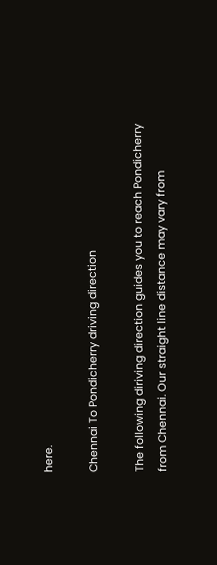here.

Chennai To Pondicherry driving direction

The following diriving direction guides you to reach Pondicherry from Chennai. Our straight line distance may vary from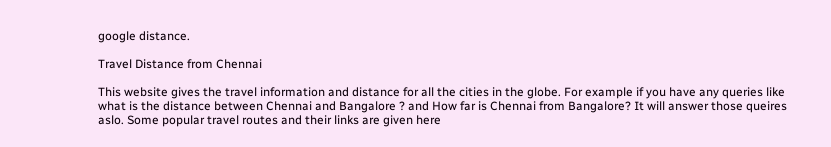google distance.

Travel Distance from Chennai

This website gives the travel information and distance for all the cities in the globe. For example if you have any queries like what is the distance between Chennai and Bangalore ? and How far is Chennai from Bangalore? It will answer those queires aslo. Some popular travel routes and their links are given here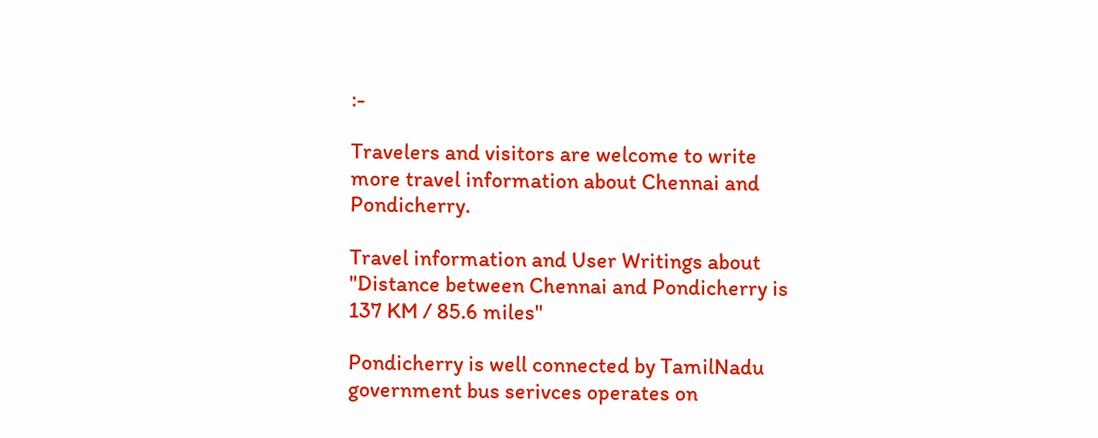:-

Travelers and visitors are welcome to write more travel information about Chennai and Pondicherry.

Travel information and User Writings about "Distance between Chennai and Pondicherry is 137 KM / 85.6 miles"

Pondicherry is well connected by TamilNadu government bus serivces operates on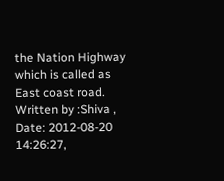the Nation Highway which is called as East coast road.
Written by :Shiva , Date: 2012-08-20 14:26:27,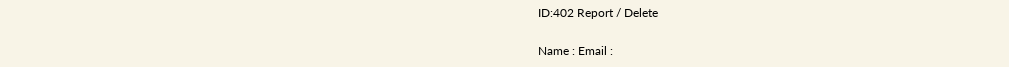ID:402 Report / Delete

Name : Email :